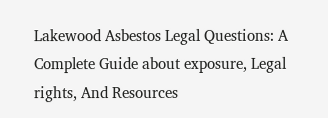Lakewood Asbestos Legal Questions: A Complete Guide about exposure, Legal rights, And Resources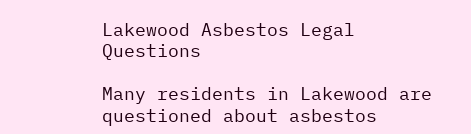Lakewood Asbestos Legal Questions

Many residents in Lakewood are questioned about asbestos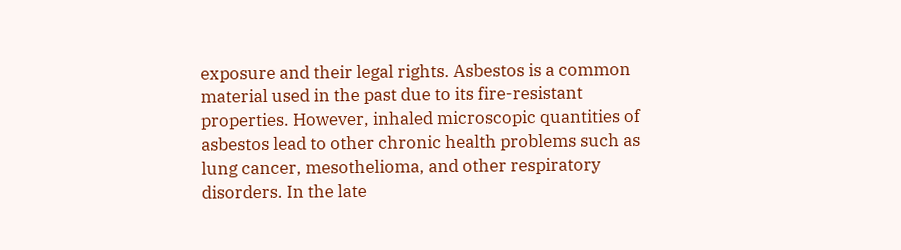exposure and their legal rights. Asbestos is a common material used in the past due to its fire-resistant properties. However, inhaled microscopic quantities of asbestos lead to other chronic health problems such as lung cancer, mesothelioma, and other respiratory disorders. In the late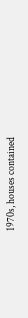1970s, houses contained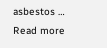asbestos … Read more